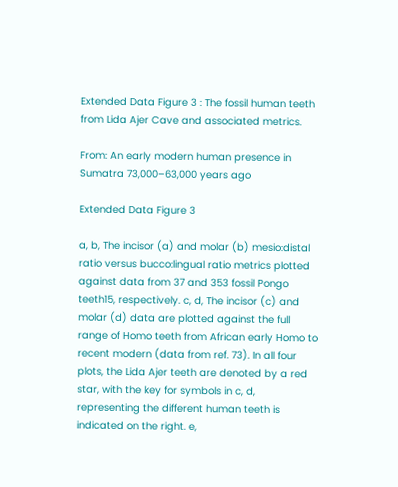Extended Data Figure 3 : The fossil human teeth from Lida Ajer Cave and associated metrics.

From: An early modern human presence in Sumatra 73,000–63,000 years ago

Extended Data Figure 3

a, b, The incisor (a) and molar (b) mesio:distal ratio versus bucco:lingual ratio metrics plotted against data from 37 and 353 fossil Pongo teeth15, respectively. c, d, The incisor (c) and molar (d) data are plotted against the full range of Homo teeth from African early Homo to recent modern (data from ref. 73). In all four plots, the Lida Ajer teeth are denoted by a red star, with the key for symbols in c, d, representing the different human teeth is indicated on the right. e,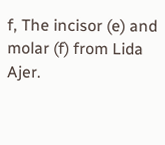f, The incisor (e) and molar (f) from Lida Ajer.